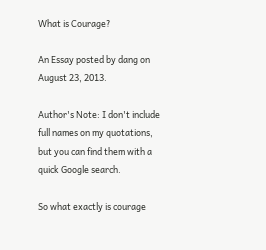What is Courage?

An Essay posted by dang on August 23, 2013.

Author's Note: I don't include full names on my quotations, but you can find them with a quick Google search.

So what exactly is courage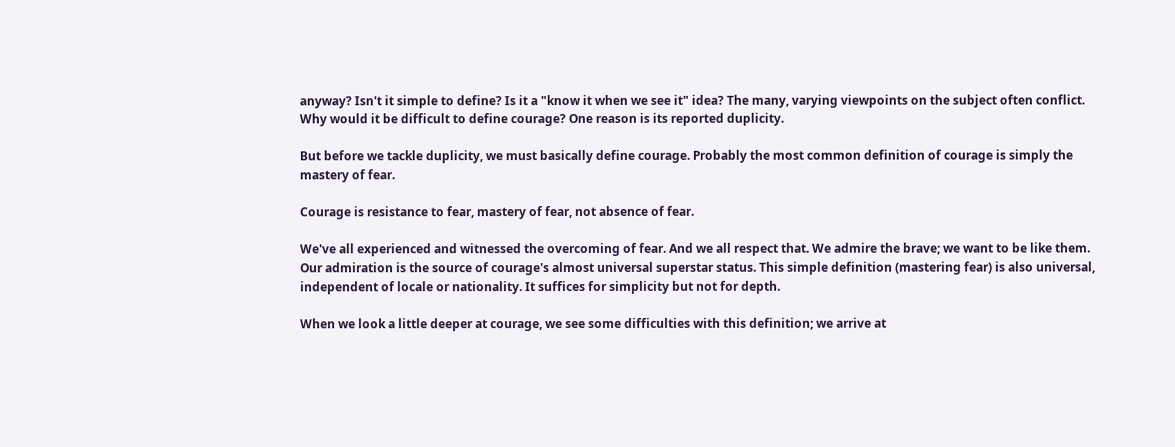anyway? Isn't it simple to define? Is it a "know it when we see it" idea? The many, varying viewpoints on the subject often conflict. Why would it be difficult to define courage? One reason is its reported duplicity.

But before we tackle duplicity, we must basically define courage. Probably the most common definition of courage is simply the mastery of fear.

Courage is resistance to fear, mastery of fear, not absence of fear.

We've all experienced and witnessed the overcoming of fear. And we all respect that. We admire the brave; we want to be like them. Our admiration is the source of courage's almost universal superstar status. This simple definition (mastering fear) is also universal, independent of locale or nationality. It suffices for simplicity but not for depth.

When we look a little deeper at courage, we see some difficulties with this definition; we arrive at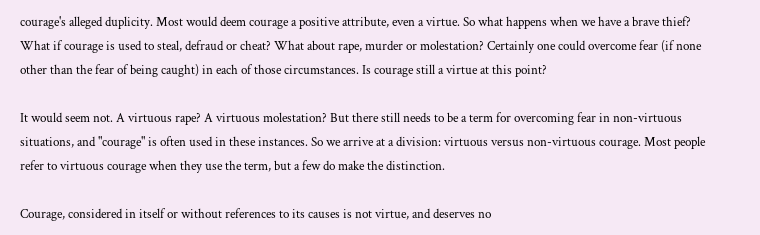courage's alleged duplicity. Most would deem courage a positive attribute, even a virtue. So what happens when we have a brave thief? What if courage is used to steal, defraud or cheat? What about rape, murder or molestation? Certainly one could overcome fear (if none other than the fear of being caught) in each of those circumstances. Is courage still a virtue at this point?

It would seem not. A virtuous rape? A virtuous molestation? But there still needs to be a term for overcoming fear in non-virtuous situations, and "courage" is often used in these instances. So we arrive at a division: virtuous versus non-virtuous courage. Most people refer to virtuous courage when they use the term, but a few do make the distinction.

Courage, considered in itself or without references to its causes is not virtue, and deserves no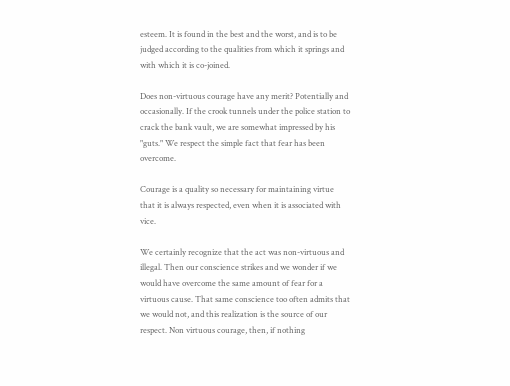esteem. It is found in the best and the worst, and is to be judged according to the qualities from which it springs and with which it is co-joined.

Does non-virtuous courage have any merit? Potentially and occasionally. If the crook tunnels under the police station to crack the bank vault, we are somewhat impressed by his "guts." We respect the simple fact that fear has been overcome.

Courage is a quality so necessary for maintaining virtue that it is always respected, even when it is associated with vice.

We certainly recognize that the act was non-virtuous and illegal. Then our conscience strikes and we wonder if we would have overcome the same amount of fear for a virtuous cause. That same conscience too often admits that we would not, and this realization is the source of our respect. Non virtuous courage, then, if nothing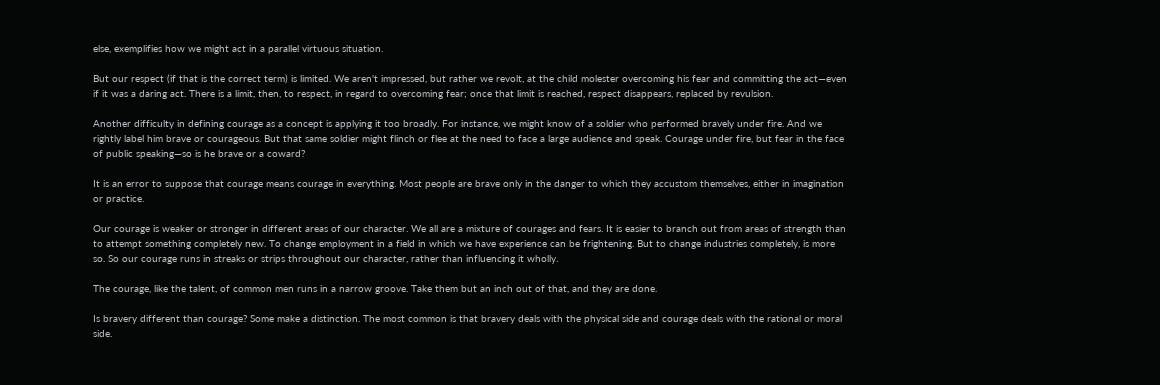else, exemplifies how we might act in a parallel virtuous situation.

But our respect (if that is the correct term) is limited. We aren't impressed, but rather we revolt, at the child molester overcoming his fear and committing the act—even if it was a daring act. There is a limit, then, to respect, in regard to overcoming fear; once that limit is reached, respect disappears, replaced by revulsion.

Another difficulty in defining courage as a concept is applying it too broadly. For instance, we might know of a soldier who performed bravely under fire. And we rightly label him brave or courageous. But that same soldier might flinch or flee at the need to face a large audience and speak. Courage under fire, but fear in the face of public speaking—so is he brave or a coward?

It is an error to suppose that courage means courage in everything. Most people are brave only in the danger to which they accustom themselves, either in imagination or practice.

Our courage is weaker or stronger in different areas of our character. We all are a mixture of courages and fears. It is easier to branch out from areas of strength than to attempt something completely new. To change employment in a field in which we have experience can be frightening. But to change industries completely, is more so. So our courage runs in streaks or strips throughout our character, rather than influencing it wholly.

The courage, like the talent, of common men runs in a narrow groove. Take them but an inch out of that, and they are done.

Is bravery different than courage? Some make a distinction. The most common is that bravery deals with the physical side and courage deals with the rational or moral side.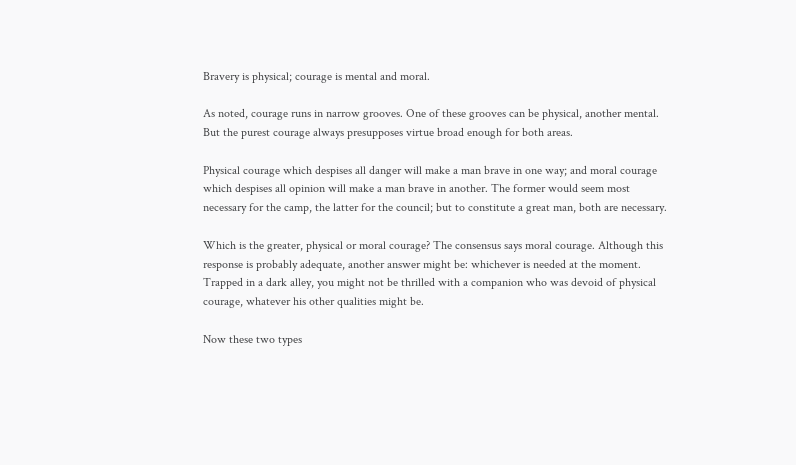Bravery is physical; courage is mental and moral.

As noted, courage runs in narrow grooves. One of these grooves can be physical, another mental. But the purest courage always presupposes virtue broad enough for both areas.

Physical courage which despises all danger will make a man brave in one way; and moral courage which despises all opinion will make a man brave in another. The former would seem most necessary for the camp, the latter for the council; but to constitute a great man, both are necessary.

Which is the greater, physical or moral courage? The consensus says moral courage. Although this response is probably adequate, another answer might be: whichever is needed at the moment. Trapped in a dark alley, you might not be thrilled with a companion who was devoid of physical courage, whatever his other qualities might be.

Now these two types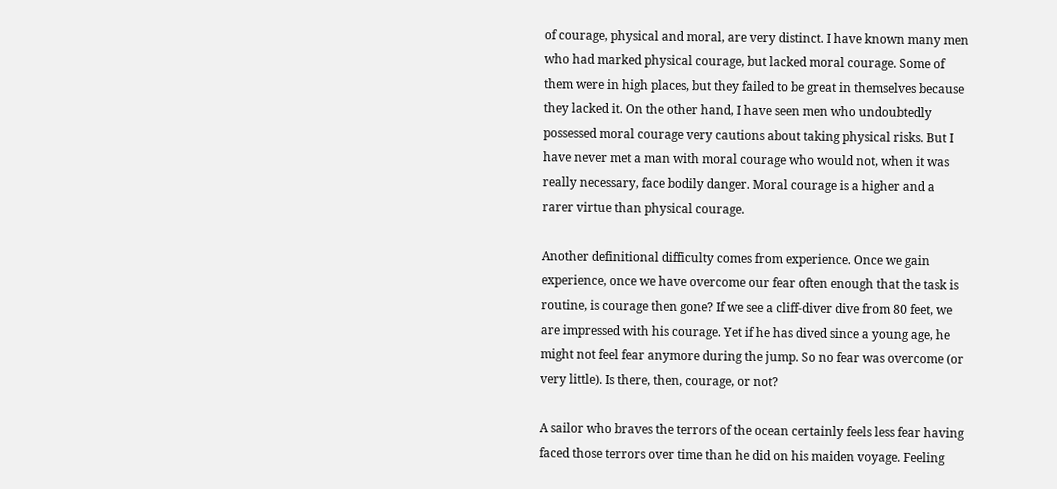of courage, physical and moral, are very distinct. I have known many men who had marked physical courage, but lacked moral courage. Some of them were in high places, but they failed to be great in themselves because they lacked it. On the other hand, I have seen men who undoubtedly possessed moral courage very cautions about taking physical risks. But I have never met a man with moral courage who would not, when it was really necessary, face bodily danger. Moral courage is a higher and a rarer virtue than physical courage.

Another definitional difficulty comes from experience. Once we gain experience, once we have overcome our fear often enough that the task is routine, is courage then gone? If we see a cliff-diver dive from 80 feet, we are impressed with his courage. Yet if he has dived since a young age, he might not feel fear anymore during the jump. So no fear was overcome (or very little). Is there, then, courage, or not?

A sailor who braves the terrors of the ocean certainly feels less fear having faced those terrors over time than he did on his maiden voyage. Feeling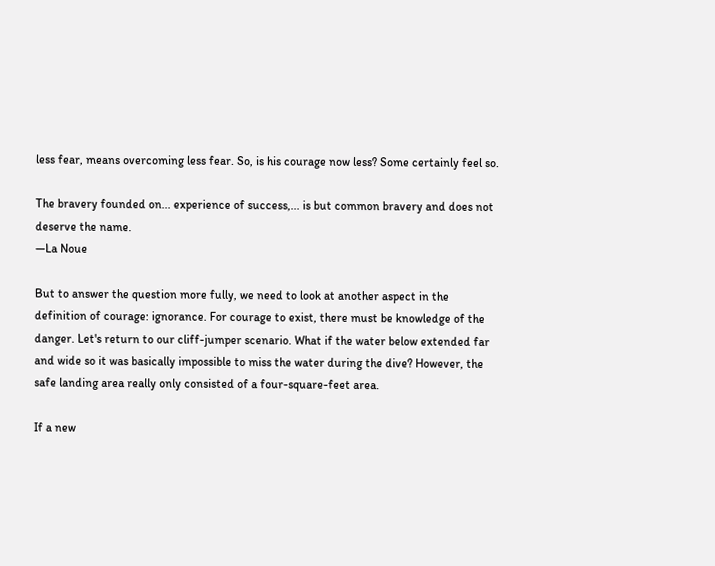less fear, means overcoming less fear. So, is his courage now less? Some certainly feel so.

The bravery founded on... experience of success,... is but common bravery and does not deserve the name.
—La Noue

But to answer the question more fully, we need to look at another aspect in the definition of courage: ignorance. For courage to exist, there must be knowledge of the danger. Let's return to our cliff-jumper scenario. What if the water below extended far and wide so it was basically impossible to miss the water during the dive? However, the safe landing area really only consisted of a four-square-feet area.

If a new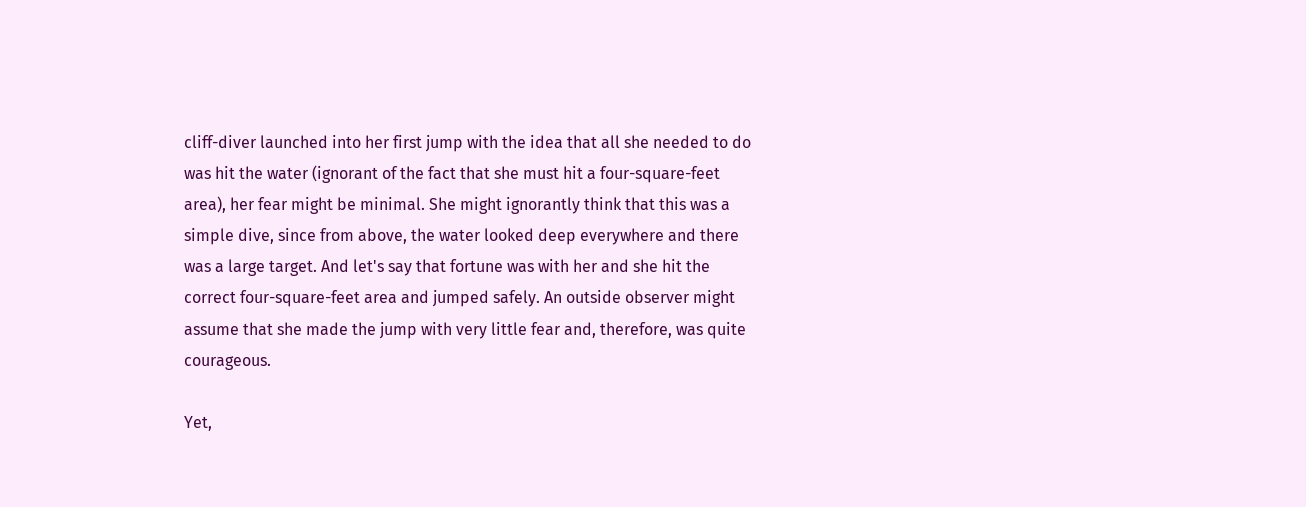cliff-diver launched into her first jump with the idea that all she needed to do was hit the water (ignorant of the fact that she must hit a four-square-feet area), her fear might be minimal. She might ignorantly think that this was a simple dive, since from above, the water looked deep everywhere and there was a large target. And let's say that fortune was with her and she hit the correct four-square-feet area and jumped safely. An outside observer might assume that she made the jump with very little fear and, therefore, was quite courageous.

Yet,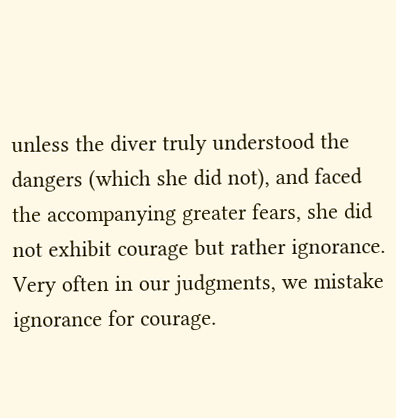unless the diver truly understood the dangers (which she did not), and faced the accompanying greater fears, she did not exhibit courage but rather ignorance. Very often in our judgments, we mistake ignorance for courage.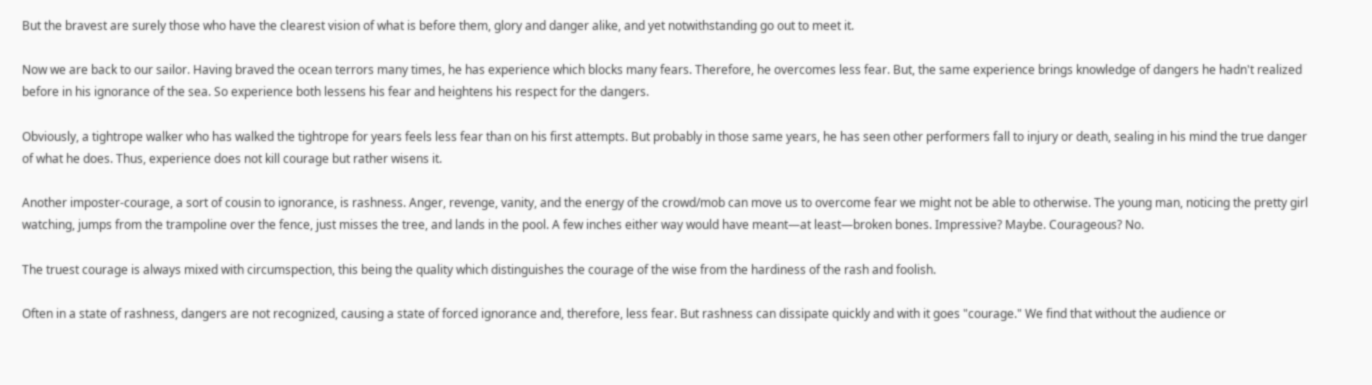But the bravest are surely those who have the clearest vision of what is before them, glory and danger alike, and yet notwithstanding go out to meet it.

Now we are back to our sailor. Having braved the ocean terrors many times, he has experience which blocks many fears. Therefore, he overcomes less fear. But, the same experience brings knowledge of dangers he hadn't realized before in his ignorance of the sea. So experience both lessens his fear and heightens his respect for the dangers.

Obviously, a tightrope walker who has walked the tightrope for years feels less fear than on his first attempts. But probably in those same years, he has seen other performers fall to injury or death, sealing in his mind the true danger of what he does. Thus, experience does not kill courage but rather wisens it.

Another imposter-courage, a sort of cousin to ignorance, is rashness. Anger, revenge, vanity, and the energy of the crowd/mob can move us to overcome fear we might not be able to otherwise. The young man, noticing the pretty girl watching, jumps from the trampoline over the fence, just misses the tree, and lands in the pool. A few inches either way would have meant—at least—broken bones. Impressive? Maybe. Courageous? No.

The truest courage is always mixed with circumspection, this being the quality which distinguishes the courage of the wise from the hardiness of the rash and foolish.

Often in a state of rashness, dangers are not recognized, causing a state of forced ignorance and, therefore, less fear. But rashness can dissipate quickly and with it goes "courage." We find that without the audience or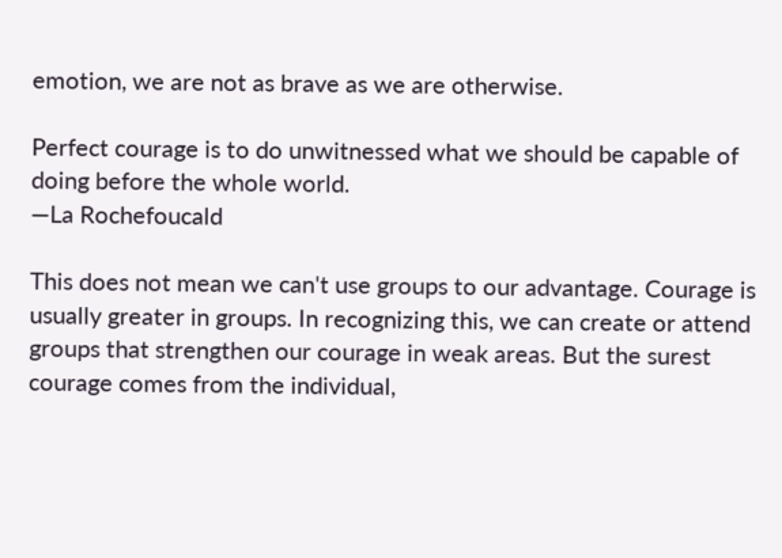emotion, we are not as brave as we are otherwise.

Perfect courage is to do unwitnessed what we should be capable of doing before the whole world.
—La Rochefoucald

This does not mean we can't use groups to our advantage. Courage is usually greater in groups. In recognizing this, we can create or attend groups that strengthen our courage in weak areas. But the surest courage comes from the individual,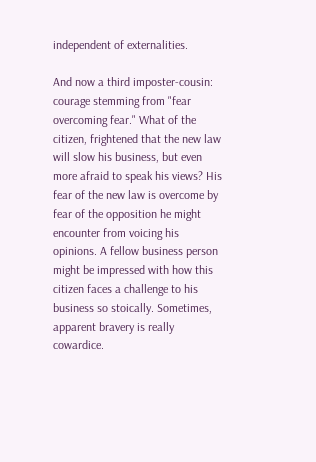independent of externalities.

And now a third imposter-cousin: courage stemming from "fear overcoming fear." What of the citizen, frightened that the new law will slow his business, but even more afraid to speak his views? His fear of the new law is overcome by fear of the opposition he might encounter from voicing his opinions. A fellow business person might be impressed with how this citizen faces a challenge to his business so stoically. Sometimes, apparent bravery is really cowardice.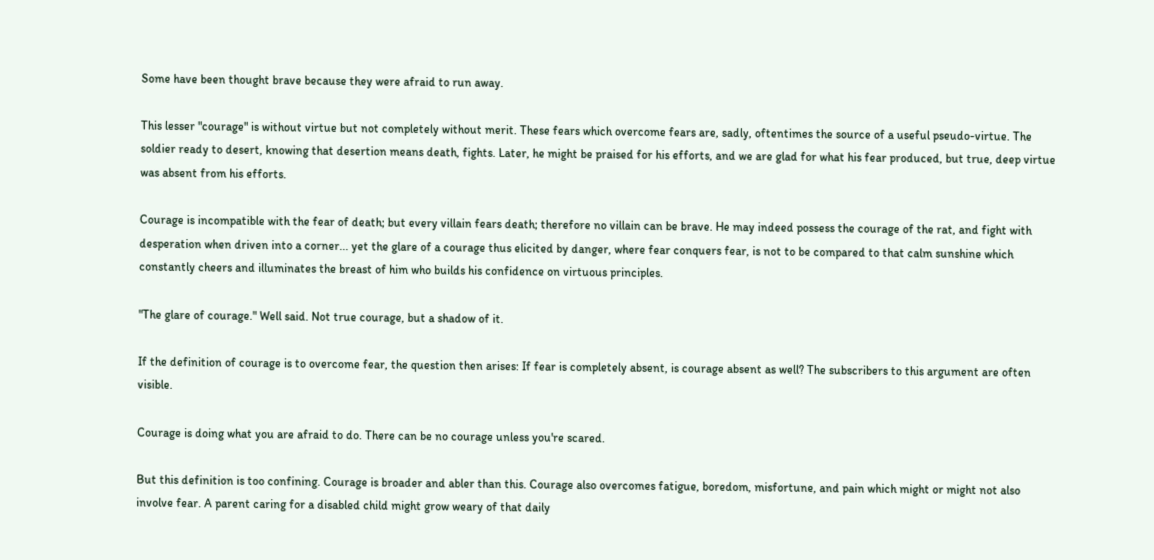Some have been thought brave because they were afraid to run away.

This lesser "courage" is without virtue but not completely without merit. These fears which overcome fears are, sadly, oftentimes the source of a useful pseudo-virtue. The soldier ready to desert, knowing that desertion means death, fights. Later, he might be praised for his efforts, and we are glad for what his fear produced, but true, deep virtue was absent from his efforts.

Courage is incompatible with the fear of death; but every villain fears death; therefore no villain can be brave. He may indeed possess the courage of the rat, and fight with desperation when driven into a corner... yet the glare of a courage thus elicited by danger, where fear conquers fear, is not to be compared to that calm sunshine which constantly cheers and illuminates the breast of him who builds his confidence on virtuous principles.

"The glare of courage." Well said. Not true courage, but a shadow of it.

If the definition of courage is to overcome fear, the question then arises: If fear is completely absent, is courage absent as well? The subscribers to this argument are often visible.

Courage is doing what you are afraid to do. There can be no courage unless you're scared.

But this definition is too confining. Courage is broader and abler than this. Courage also overcomes fatigue, boredom, misfortune, and pain which might or might not also involve fear. A parent caring for a disabled child might grow weary of that daily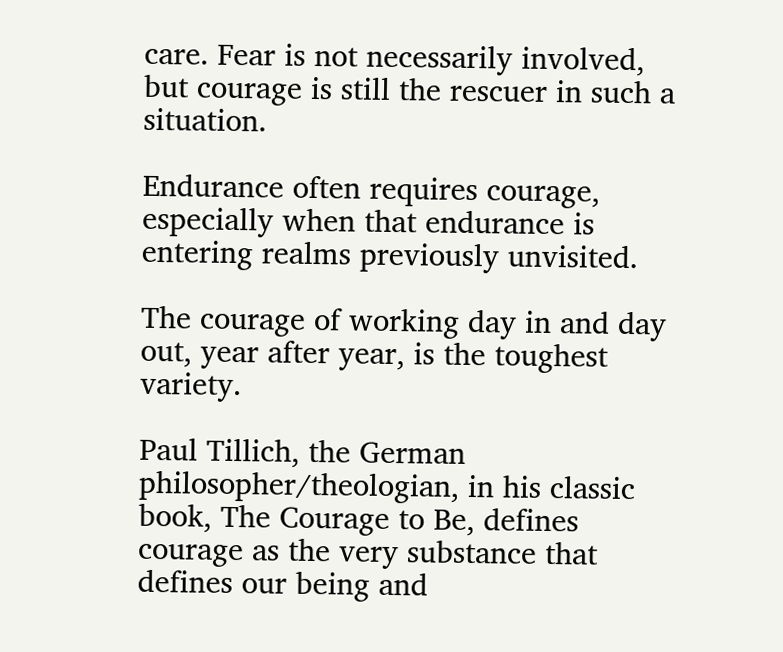care. Fear is not necessarily involved, but courage is still the rescuer in such a situation.

Endurance often requires courage, especially when that endurance is entering realms previously unvisited.

The courage of working day in and day out, year after year, is the toughest variety.

Paul Tillich, the German philosopher/theologian, in his classic book, The Courage to Be, defines courage as the very substance that defines our being and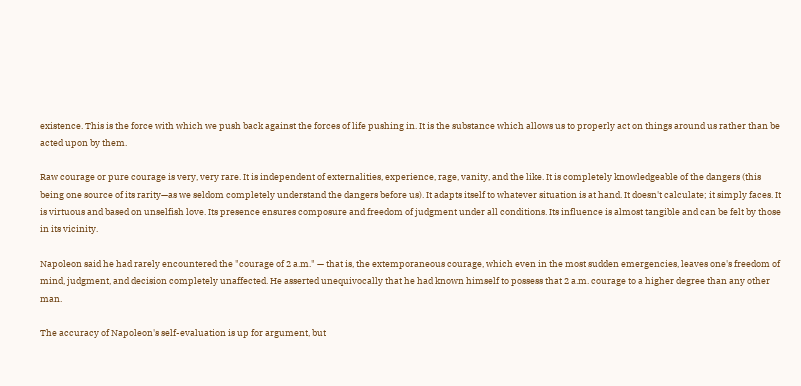existence. This is the force with which we push back against the forces of life pushing in. It is the substance which allows us to properly act on things around us rather than be acted upon by them.

Raw courage or pure courage is very, very rare. It is independent of externalities, experience, rage, vanity, and the like. It is completely knowledgeable of the dangers (this being one source of its rarity—as we seldom completely understand the dangers before us). It adapts itself to whatever situation is at hand. It doesn't calculate; it simply faces. It is virtuous and based on unselfish love. Its presence ensures composure and freedom of judgment under all conditions. Its influence is almost tangible and can be felt by those in its vicinity.

Napoleon said he had rarely encountered the "courage of 2 a.m." — that is, the extemporaneous courage, which even in the most sudden emergencies, leaves one's freedom of mind, judgment, and decision completely unaffected. He asserted unequivocally that he had known himself to possess that 2 a.m. courage to a higher degree than any other man.

The accuracy of Napoleon's self-evaluation is up for argument, but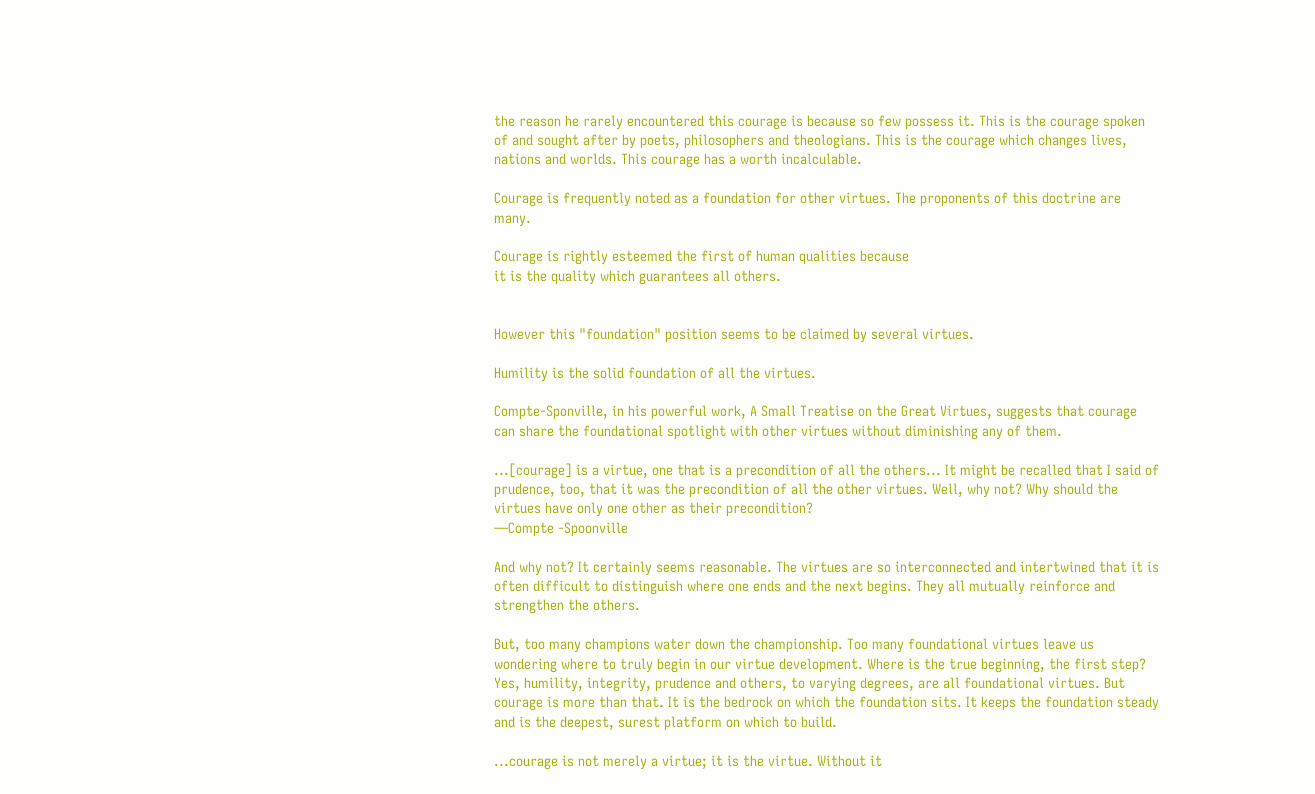the reason he rarely encountered this courage is because so few possess it. This is the courage spoken of and sought after by poets, philosophers and theologians. This is the courage which changes lives, nations and worlds. This courage has a worth incalculable.

Courage is frequently noted as a foundation for other virtues. The proponents of this doctrine are many.

Courage is rightly esteemed the first of human qualities because
it is the quality which guarantees all others.


However this "foundation" position seems to be claimed by several virtues.

Humility is the solid foundation of all the virtues.

Compte-Sponville, in his powerful work, A Small Treatise on the Great Virtues, suggests that courage can share the foundational spotlight with other virtues without diminishing any of them.

...[courage] is a virtue, one that is a precondition of all the others... It might be recalled that I said of prudence, too, that it was the precondition of all the other virtues. Well, why not? Why should the virtues have only one other as their precondition?
—Compte -Spoonville

And why not? It certainly seems reasonable. The virtues are so interconnected and intertwined that it is often difficult to distinguish where one ends and the next begins. They all mutually reinforce and strengthen the others.

But, too many champions water down the championship. Too many foundational virtues leave us wondering where to truly begin in our virtue development. Where is the true beginning, the first step? Yes, humility, integrity, prudence and others, to varying degrees, are all foundational virtues. But courage is more than that. It is the bedrock on which the foundation sits. It keeps the foundation steady and is the deepest, surest platform on which to build.

...courage is not merely a virtue; it is the virtue. Without it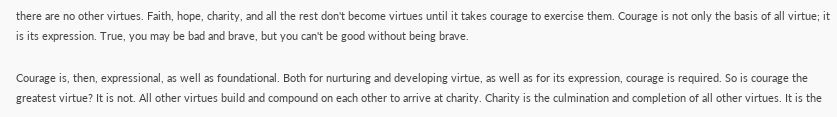there are no other virtues. Faith, hope, charity, and all the rest don't become virtues until it takes courage to exercise them. Courage is not only the basis of all virtue; it is its expression. True, you may be bad and brave, but you can't be good without being brave.

Courage is, then, expressional, as well as foundational. Both for nurturing and developing virtue, as well as for its expression, courage is required. So is courage the greatest virtue? It is not. All other virtues build and compound on each other to arrive at charity. Charity is the culmination and completion of all other virtues. It is the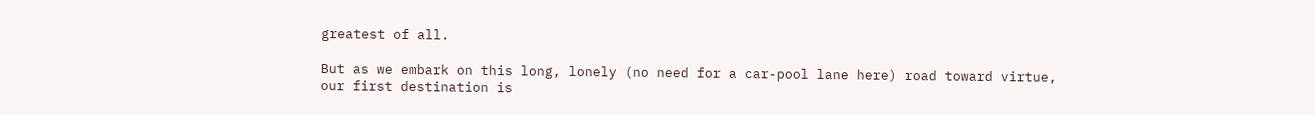greatest of all.

But as we embark on this long, lonely (no need for a car-pool lane here) road toward virtue, our first destination is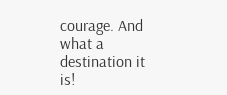courage. And what a destination it is!